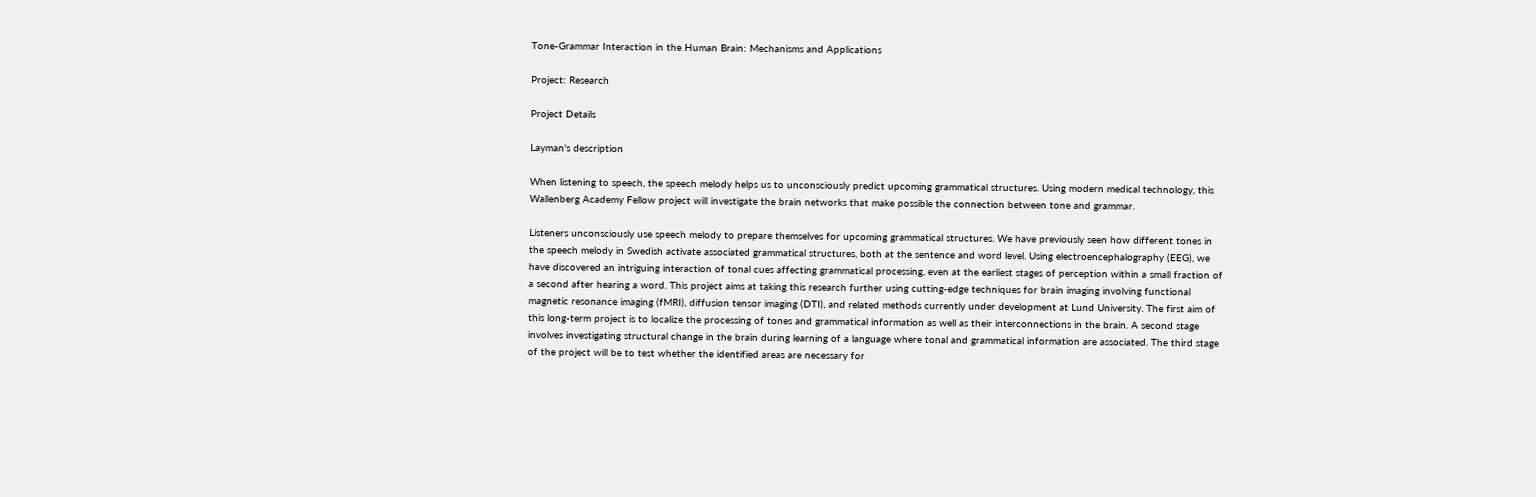Tone-Grammar Interaction in the Human Brain: Mechanisms and Applications

Project: Research

Project Details

Layman's description

When listening to speech, the speech melody helps us to unconsciously predict upcoming grammatical structures. Using modern medical technology, this Wallenberg Academy Fellow project will investigate the brain networks that make possible the connection between tone and grammar.

Listeners unconsciously use speech melody to prepare themselves for upcoming grammatical structures. We have previously seen how different tones in the speech melody in Swedish activate associated grammatical structures, both at the sentence and word level. Using electroencephalography (EEG), we have discovered an intriguing interaction of tonal cues affecting grammatical processing, even at the earliest stages of perception within a small fraction of a second after hearing a word. This project aims at taking this research further using cutting-edge techniques for brain imaging involving functional magnetic resonance imaging (fMRI), diffusion tensor imaging (DTI), and related methods currently under development at Lund University. The first aim of this long-term project is to localize the processing of tones and grammatical information as well as their interconnections in the brain. A second stage involves investigating structural change in the brain during learning of a language where tonal and grammatical information are associated. The third stage of the project will be to test whether the identified areas are necessary for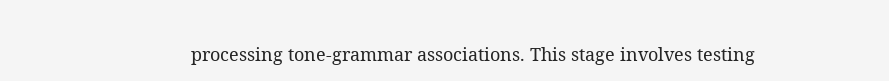processing tone-grammar associations. This stage involves testing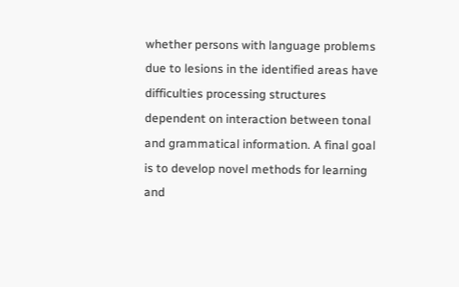whether persons with language problems due to lesions in the identified areas have difficulties processing structures dependent on interaction between tonal and grammatical information. A final goal is to develop novel methods for learning and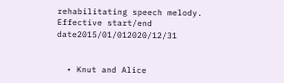rehabilitating speech melody.
Effective start/end date2015/01/012020/12/31


  • Knut and Alice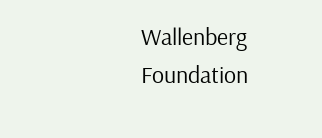Wallenberg Foundation